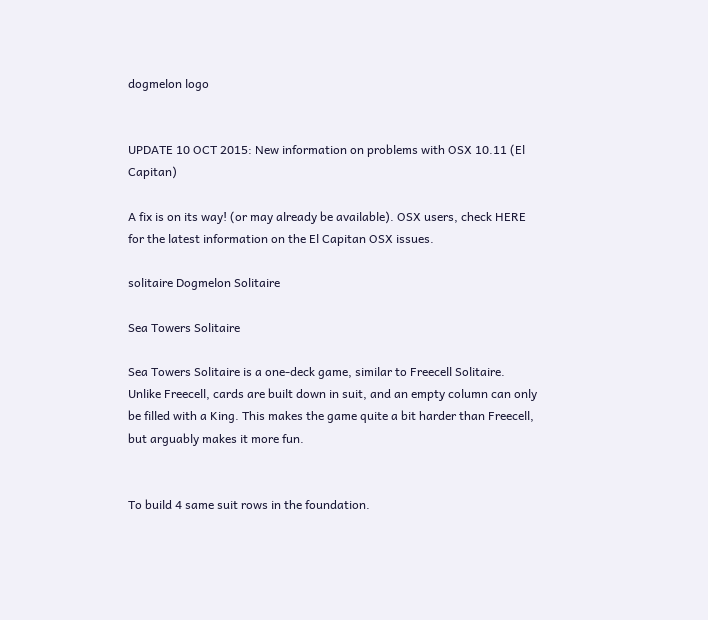dogmelon logo


UPDATE 10 OCT 2015: New information on problems with OSX 10.11 (El Capitan)

A fix is on its way! (or may already be available). OSX users, check HERE for the latest information on the El Capitan OSX issues.

solitaire Dogmelon Solitaire

Sea Towers Solitaire

Sea Towers Solitaire is a one-deck game, similar to Freecell Solitaire. Unlike Freecell, cards are built down in suit, and an empty column can only be filled with a King. This makes the game quite a bit harder than Freecell, but arguably makes it more fun.


To build 4 same suit rows in the foundation.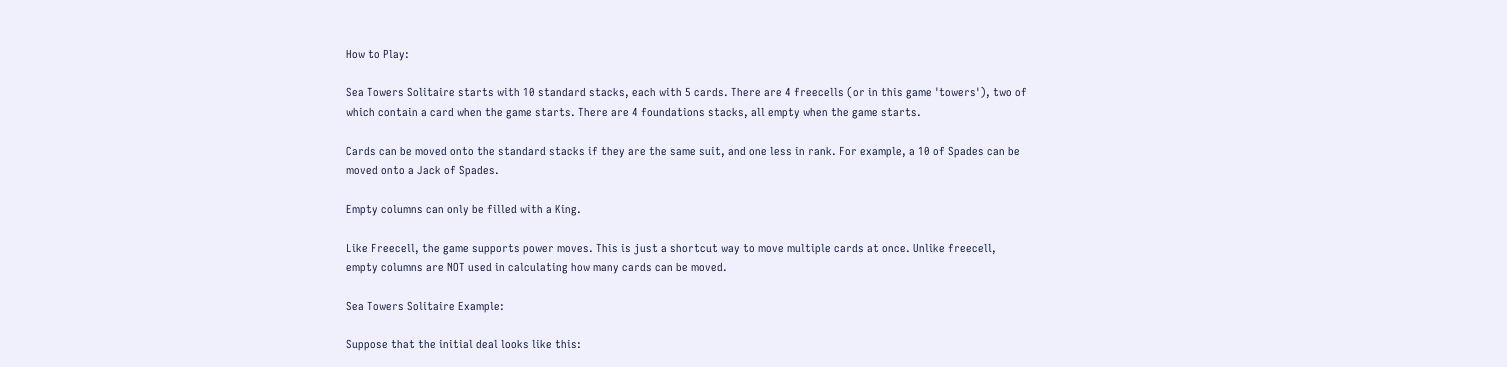How to Play:

Sea Towers Solitaire starts with 10 standard stacks, each with 5 cards. There are 4 freecells (or in this game 'towers'), two of which contain a card when the game starts. There are 4 foundations stacks, all empty when the game starts.

Cards can be moved onto the standard stacks if they are the same suit, and one less in rank. For example, a 10 of Spades can be moved onto a Jack of Spades.

Empty columns can only be filled with a King.

Like Freecell, the game supports power moves. This is just a shortcut way to move multiple cards at once. Unlike freecell, empty columns are NOT used in calculating how many cards can be moved.

Sea Towers Solitaire Example:

Suppose that the initial deal looks like this: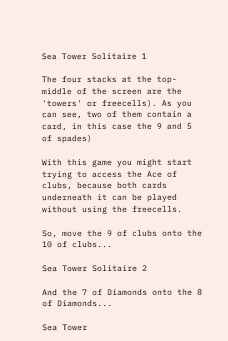Sea Tower Solitaire 1

The four stacks at the top-middle of the screen are the 'towers' or freecells). As you can see, two of them contain a card, in this case the 9 and 5 of spades)

With this game you might start trying to access the Ace of clubs, because both cards underneath it can be played without using the freecells.

So, move the 9 of clubs onto the 10 of clubs...

Sea Tower Solitaire 2

And the 7 of Diamonds onto the 8 of Diamonds...

Sea Tower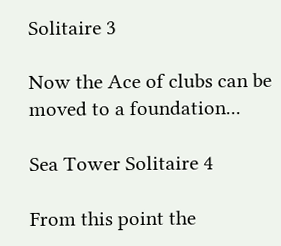Solitaire 3

Now the Ace of clubs can be moved to a foundation...

Sea Tower Solitaire 4

From this point the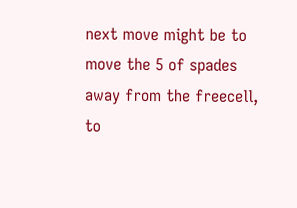next move might be to move the 5 of spades away from the freecell, to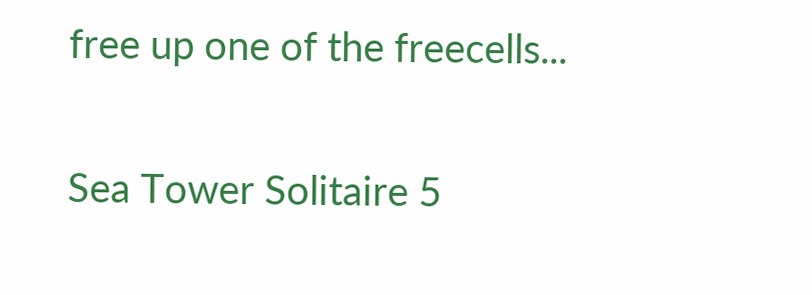free up one of the freecells...

Sea Tower Solitaire 5